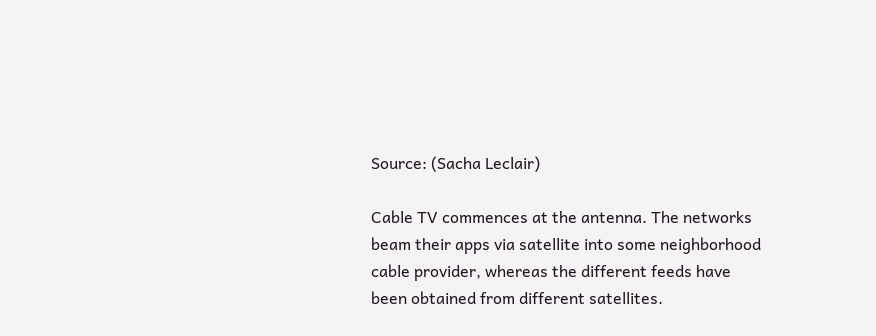Source: (Sacha Leclair)

Cable TV commences at the antenna. The networks beam their apps via satellite into some neighborhood cable provider, whereas the different feeds have been obtained from different satellites.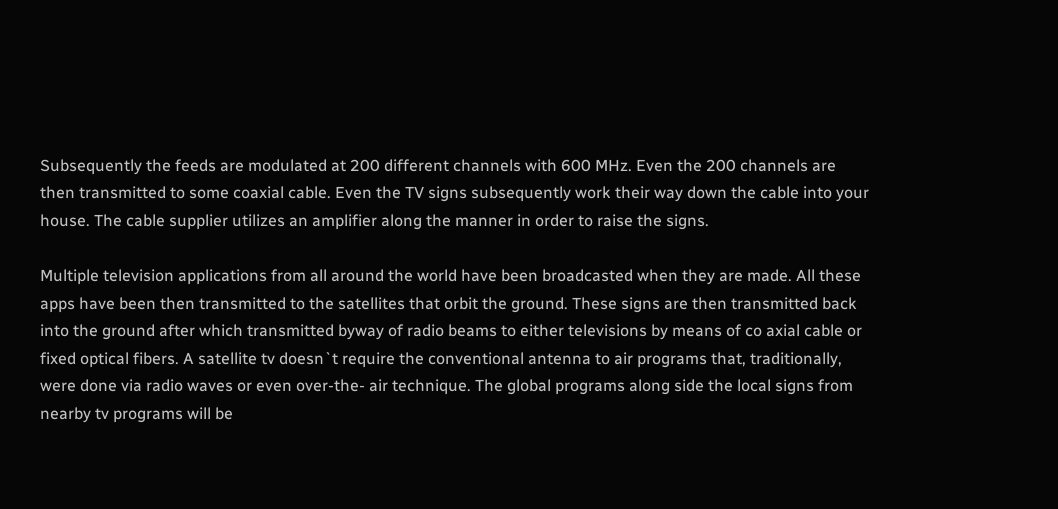Subsequently the feeds are modulated at 200 different channels with 600 MHz. Even the 200 channels are then transmitted to some coaxial cable. Even the TV signs subsequently work their way down the cable into your house. The cable supplier utilizes an amplifier along the manner in order to raise the signs.

Multiple television applications from all around the world have been broadcasted when they are made. All these apps have been then transmitted to the satellites that orbit the ground. These signs are then transmitted back into the ground after which transmitted byway of radio beams to either televisions by means of co axial cable or fixed optical fibers. A satellite tv doesn`t require the conventional antenna to air programs that, traditionally, were done via radio waves or even over-the- air technique. The global programs along side the local signs from nearby tv programs will be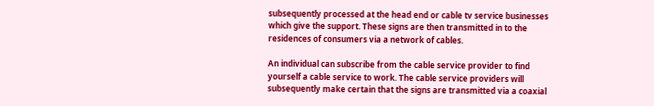subsequently processed at the head end or cable tv service businesses which give the support. These signs are then transmitted in to the residences of consumers via a network of cables.

An individual can subscribe from the cable service provider to find yourself a cable service to work. The cable service providers will subsequently make certain that the signs are transmitted via a coaxial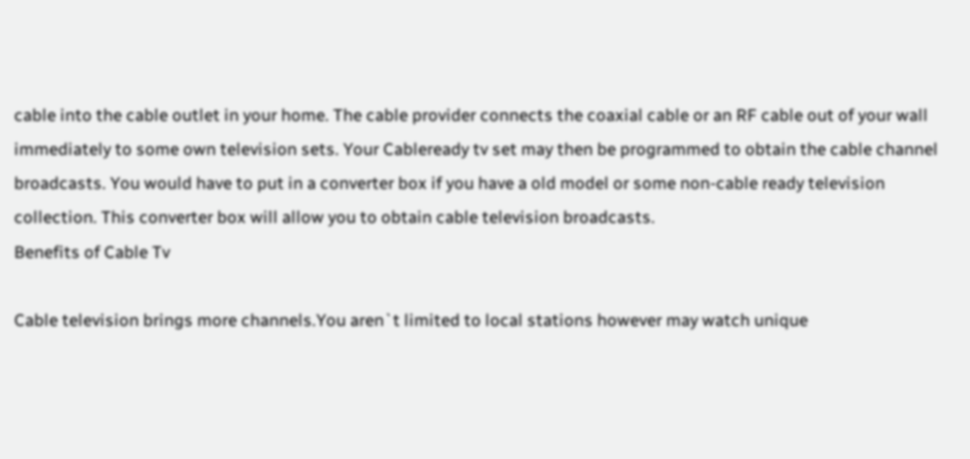cable into the cable outlet in your home. The cable provider connects the coaxial cable or an RF cable out of your wall immediately to some own television sets. Your Cableready tv set may then be programmed to obtain the cable channel broadcasts. You would have to put in a converter box if you have a old model or some non-cable ready television collection. This converter box will allow you to obtain cable television broadcasts.
Benefits of Cable Tv

Cable television brings more channels.You aren`t limited to local stations however may watch unique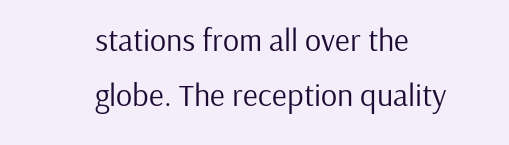stations from all over the globe. The reception quality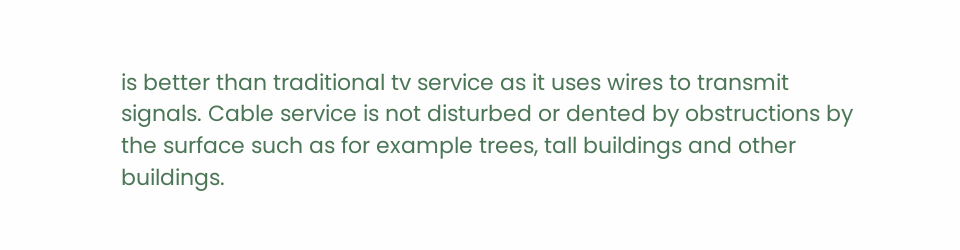is better than traditional tv service as it uses wires to transmit signals. Cable service is not disturbed or dented by obstructions by the surface such as for example trees, tall buildings and other buildings.